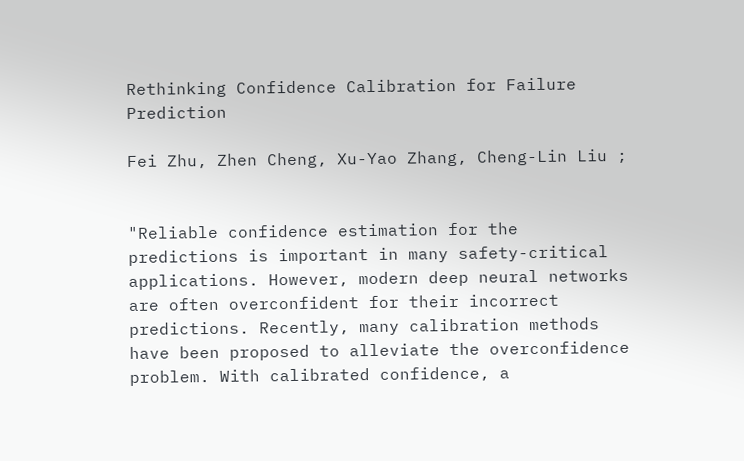Rethinking Confidence Calibration for Failure Prediction

Fei Zhu, Zhen Cheng, Xu-Yao Zhang, Cheng-Lin Liu ;


"Reliable confidence estimation for the predictions is important in many safety-critical applications. However, modern deep neural networks are often overconfident for their incorrect predictions. Recently, many calibration methods have been proposed to alleviate the overconfidence problem. With calibrated confidence, a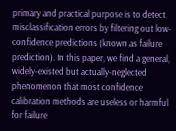primary and practical purpose is to detect misclassification errors by filtering out low-confidence predictions (known as failure prediction). In this paper, we find a general, widely-existed but actually-neglected phenomenon that most confidence calibration methods are useless or harmful for failure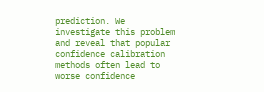prediction. We investigate this problem and reveal that popular confidence calibration methods often lead to worse confidence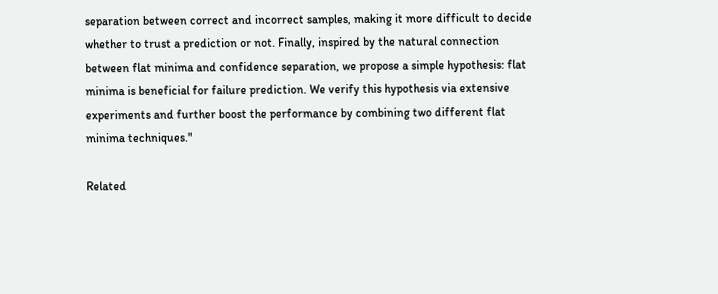separation between correct and incorrect samples, making it more difficult to decide whether to trust a prediction or not. Finally, inspired by the natural connection between flat minima and confidence separation, we propose a simple hypothesis: flat minima is beneficial for failure prediction. We verify this hypothesis via extensive experiments and further boost the performance by combining two different flat minima techniques."

Related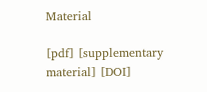Material

[pdf] [supplementary material] [DOI]